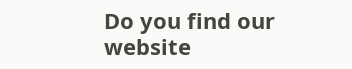Do you find our website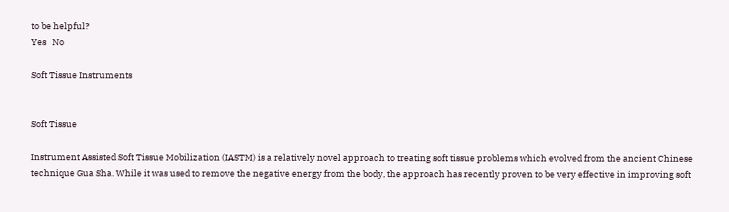to be helpful?
Yes   No

Soft Tissue Instruments


Soft Tissue

Instrument Assisted Soft Tissue Mobilization (IASTM) is a relatively novel approach to treating soft tissue problems which evolved from the ancient Chinese technique Gua Sha. While it was used to remove the negative energy from the body, the approach has recently proven to be very effective in improving soft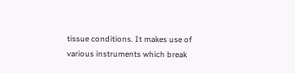tissue conditions. It makes use of various instruments which break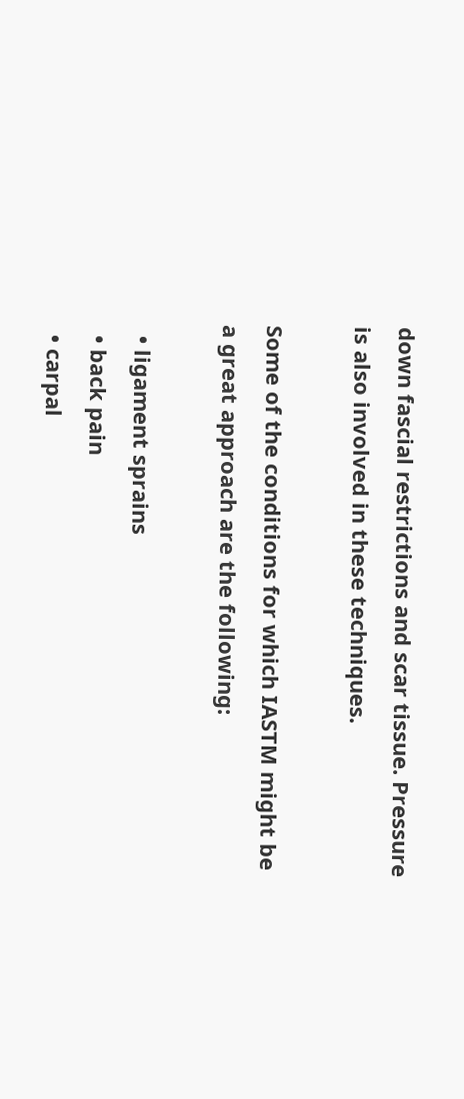down fascial restrictions and scar tissue. Pressure is also involved in these techniques.

Some of the conditions for which IASTM might be a great approach are the following:

  • ligament sprains
  • back pain
  • carpal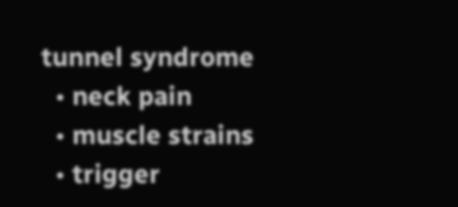tunnel syndrome
  • neck pain
  • muscle strains
  • trigger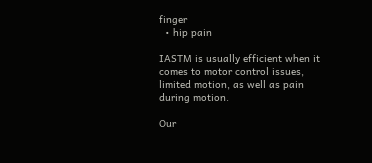finger
  • hip pain

IASTM is usually efficient when it comes to motor control issues, limited motion, as well as pain during motion.

Our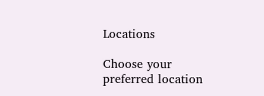Locations

Choose your preferred location